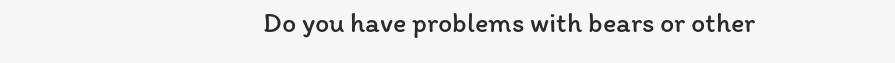Do you have problems with bears or other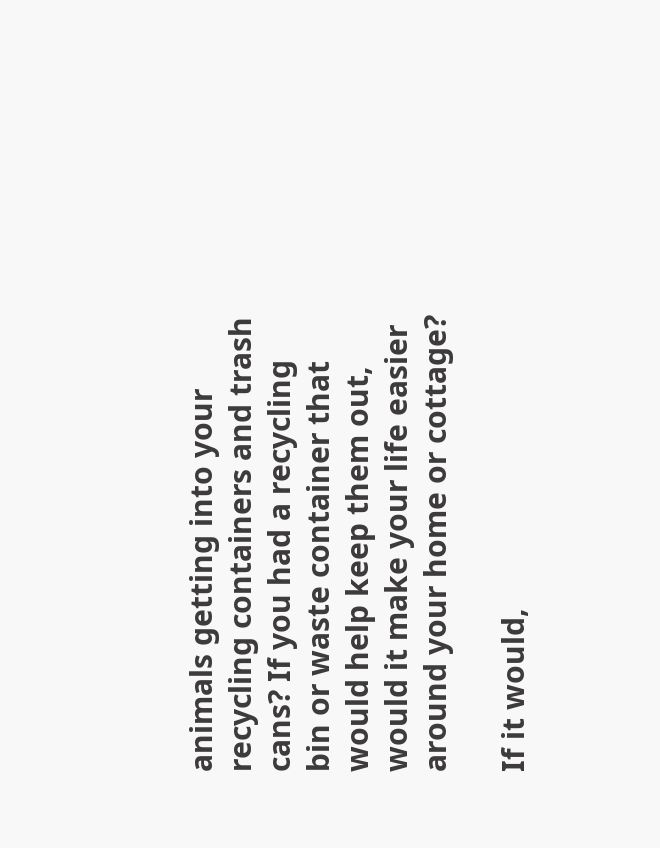animals getting into your recycling containers and trash cans? If you had a recycling bin or waste container that would help keep them out, would it make your life easier around your home or cottage?

If it would,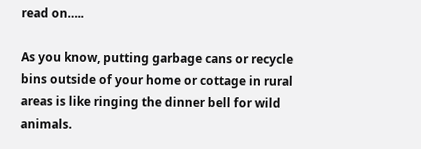read on…..

As you know, putting garbage cans or recycle bins outside of your home or cottage in rural areas is like ringing the dinner bell for wild animals.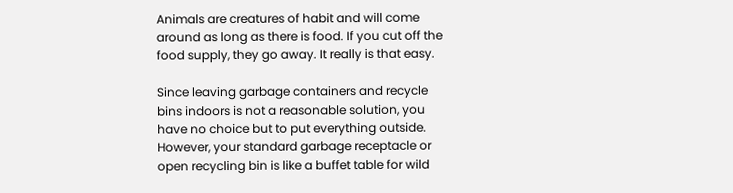Animals are creatures of habit and will come around as long as there is food. If you cut off the food supply, they go away. It really is that easy.

Since leaving garbage containers and recycle bins indoors is not a reasonable solution, you have no choice but to put everything outside. However, your standard garbage receptacle or open recycling bin is like a buffet table for wild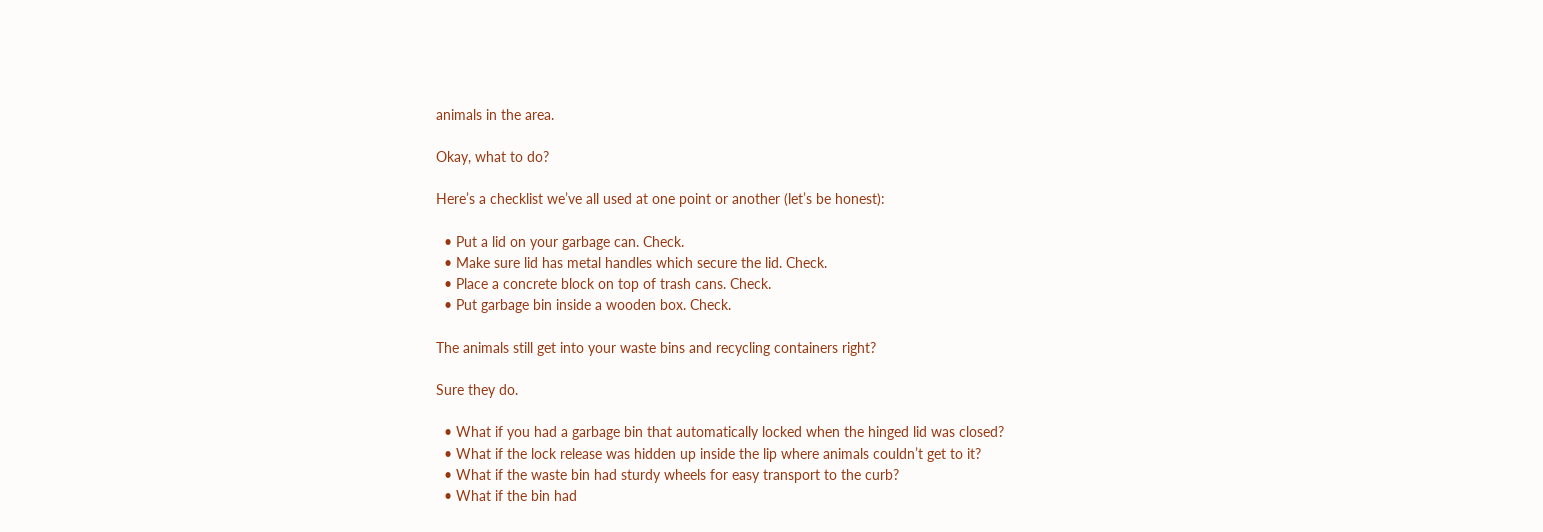animals in the area.

Okay, what to do?

Here’s a checklist we’ve all used at one point or another (let’s be honest):

  • Put a lid on your garbage can. Check.
  • Make sure lid has metal handles which secure the lid. Check.
  • Place a concrete block on top of trash cans. Check.
  • Put garbage bin inside a wooden box. Check.

The animals still get into your waste bins and recycling containers right?

Sure they do.

  • What if you had a garbage bin that automatically locked when the hinged lid was closed?
  • What if the lock release was hidden up inside the lip where animals couldn’t get to it?
  • What if the waste bin had sturdy wheels for easy transport to the curb?
  • What if the bin had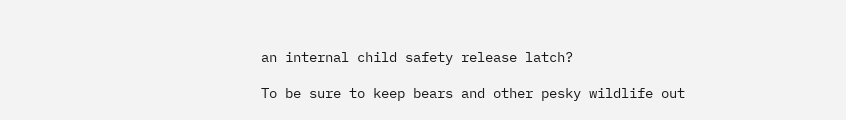an internal child safety release latch?

To be sure to keep bears and other pesky wildlife out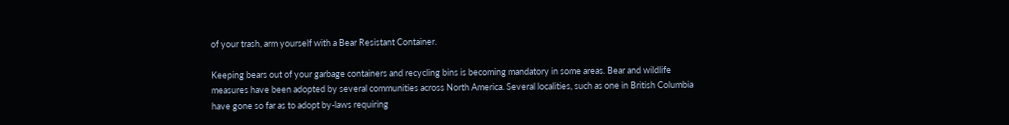of your trash, arm yourself with a Bear Resistant Container.

Keeping bears out of your garbage containers and recycling bins is becoming mandatory in some areas. Bear and wildlife measures have been adopted by several communities across North America. Several localities, such as one in British Columbia have gone so far as to adopt by-laws requiring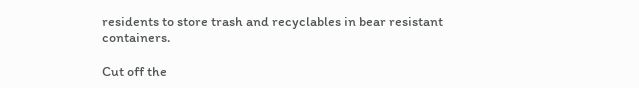residents to store trash and recyclables in bear resistant containers.

Cut off the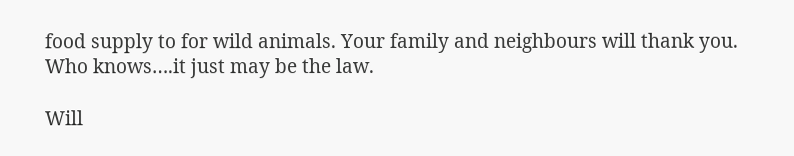food supply to for wild animals. Your family and neighbours will thank you. Who knows….it just may be the law.

Will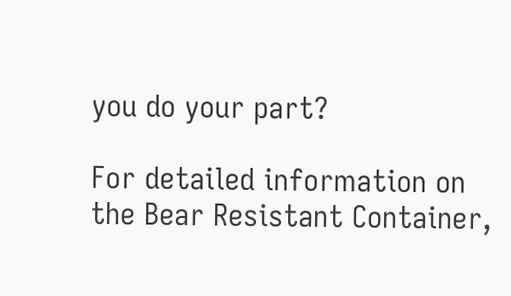you do your part?

For detailed information on the Bear Resistant Container,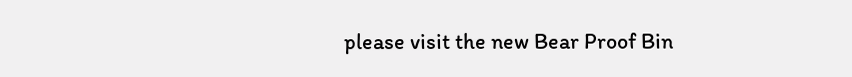please visit the new Bear Proof Bin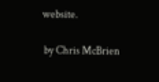website.

 by Chris McBrien